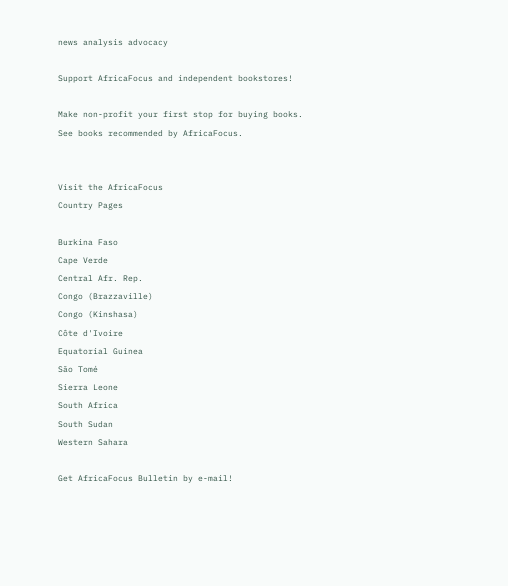news analysis advocacy

Support AfricaFocus and independent bookstores!

Make non-profit your first stop for buying books.
See books recommended by AfricaFocus.


Visit the AfricaFocus
Country Pages

Burkina Faso
Cape Verde
Central Afr. Rep.
Congo (Brazzaville)
Congo (Kinshasa)
Côte d'Ivoire
Equatorial Guinea
São Tomé
Sierra Leone
South Africa
South Sudan
Western Sahara

Get AfricaFocus Bulletin by e-mail!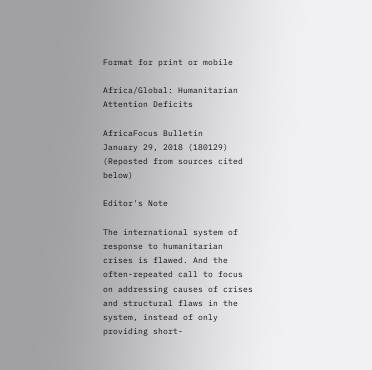Format for print or mobile

Africa/Global: Humanitarian Attention Deficits

AfricaFocus Bulletin
January 29, 2018 (180129)
(Reposted from sources cited below)

Editor's Note

The international system of response to humanitarian crises is flawed. And the often-repeated call to focus on addressing causes of crises and structural flaws in the system, instead of only providing short-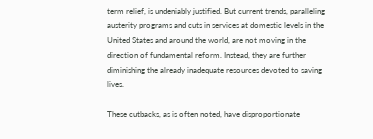term relief, is undeniably justified. But current trends, paralleling austerity programs and cuts in services at domestic levels in the United States and around the world, are not moving in the direction of fundamental reform. Instead, they are further diminishing the already inadequate resources devoted to saving lives.

These cutbacks, as is often noted, have disproportionate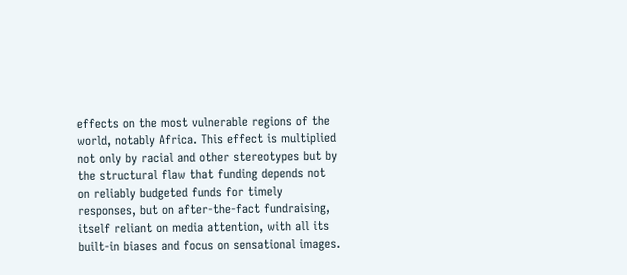effects on the most vulnerable regions of the world, notably Africa. This effect is multiplied not only by racial and other stereotypes but by the structural flaw that funding depends not on reliably budgeted funds for timely responses, but on after-the-fact fundraising, itself reliant on media attention, with all its built-in biases and focus on sensational images.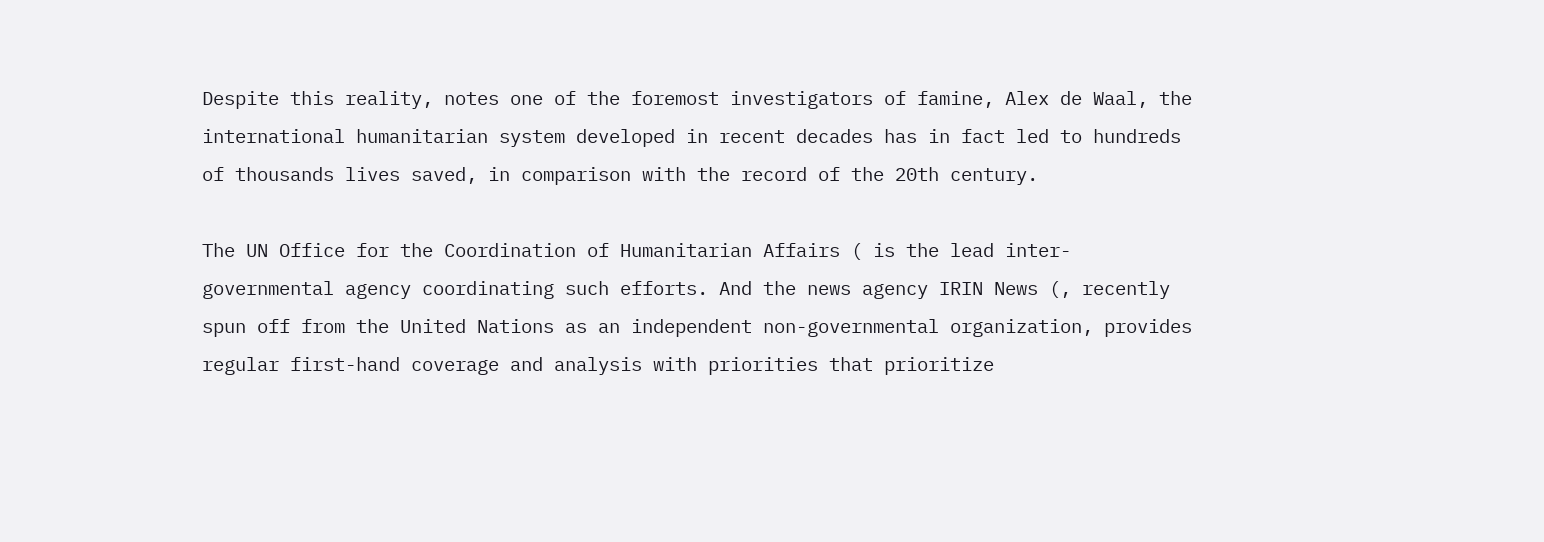Despite this reality, notes one of the foremost investigators of famine, Alex de Waal, the international humanitarian system developed in recent decades has in fact led to hundreds of thousands lives saved, in comparison with the record of the 20th century.

The UN Office for the Coordination of Humanitarian Affairs ( is the lead inter-governmental agency coordinating such efforts. And the news agency IRIN News (, recently spun off from the United Nations as an independent non-governmental organization, provides regular first-hand coverage and analysis with priorities that prioritize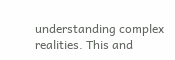understanding complex realities. This and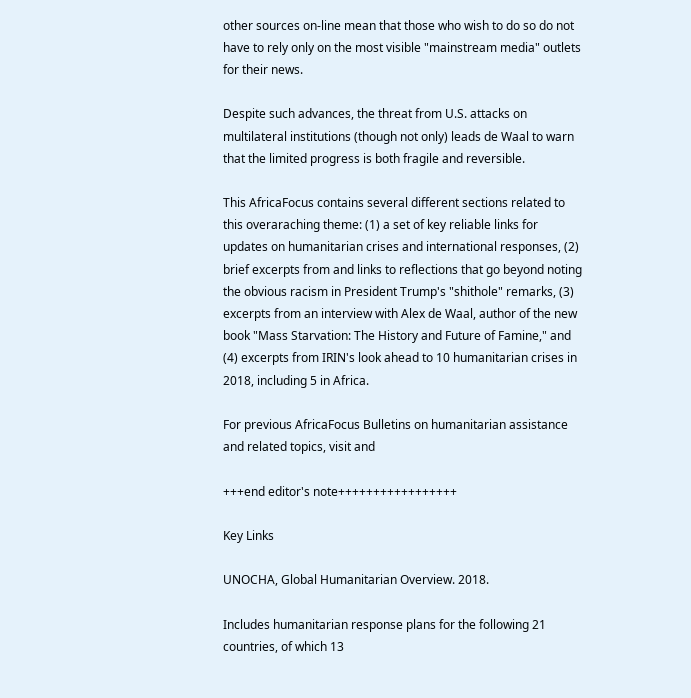other sources on-line mean that those who wish to do so do not have to rely only on the most visible "mainstream media" outlets for their news.

Despite such advances, the threat from U.S. attacks on multilateral institutions (though not only) leads de Waal to warn that the limited progress is both fragile and reversible.

This AfricaFocus contains several different sections related to this overaraching theme: (1) a set of key reliable links for updates on humanitarian crises and international responses, (2) brief excerpts from and links to reflections that go beyond noting the obvious racism in President Trump's "shithole" remarks, (3) excerpts from an interview with Alex de Waal, author of the new book "Mass Starvation: The History and Future of Famine," and (4) excerpts from IRIN's look ahead to 10 humanitarian crises in 2018, including 5 in Africa.

For previous AfricaFocus Bulletins on humanitarian assistance and related topics, visit and

+++end editor's note+++++++++++++++++

Key Links

UNOCHA, Global Humanitarian Overview. 2018.

Includes humanitarian response plans for the following 21 countries, of which 13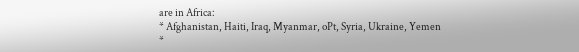are in Africa:
* Afghanistan, Haiti, Iraq, Myanmar, oPt, Syria, Ukraine, Yemen
*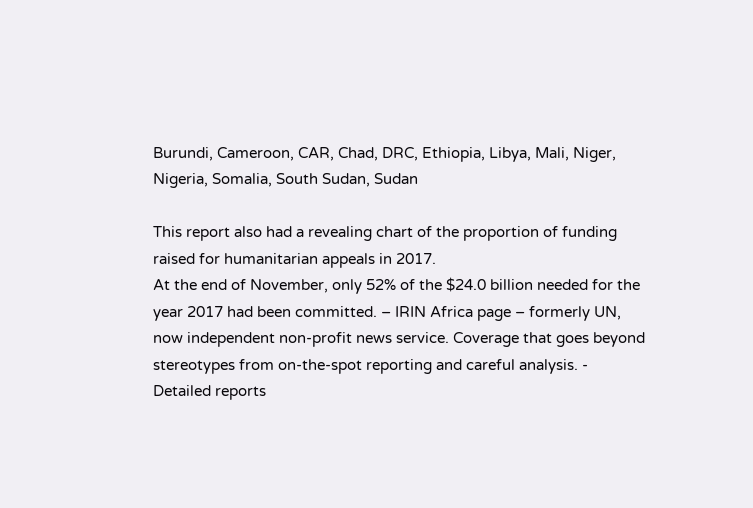Burundi, Cameroon, CAR, Chad, DRC, Ethiopia, Libya, Mali, Niger, Nigeria, Somalia, South Sudan, Sudan

This report also had a revealing chart of the proportion of funding raised for humanitarian appeals in 2017.
At the end of November, only 52% of the $24.0 billion needed for the year 2017 had been committed. – IRIN Africa page – formerly UN, now independent non-profit news service. Coverage that goes beyond stereotypes from on-the-spot reporting and careful analysis. - Detailed reports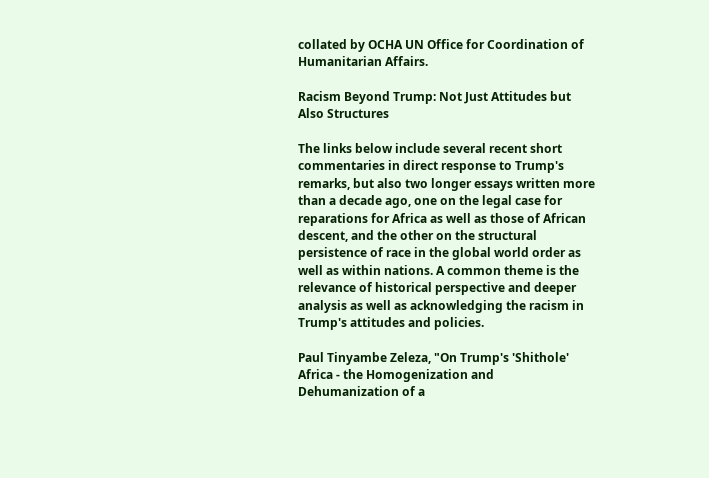collated by OCHA UN Office for Coordination of Humanitarian Affairs.

Racism Beyond Trump: Not Just Attitudes but Also Structures

The links below include several recent short commentaries in direct response to Trump's remarks, but also two longer essays written more than a decade ago, one on the legal case for reparations for Africa as well as those of African descent, and the other on the structural persistence of race in the global world order as well as within nations. A common theme is the relevance of historical perspective and deeper analysis as well as acknowledging the racism in Trump's attitudes and policies.

Paul Tinyambe Zeleza, "On Trump's 'Shithole' Africa - the Homogenization and Dehumanization of a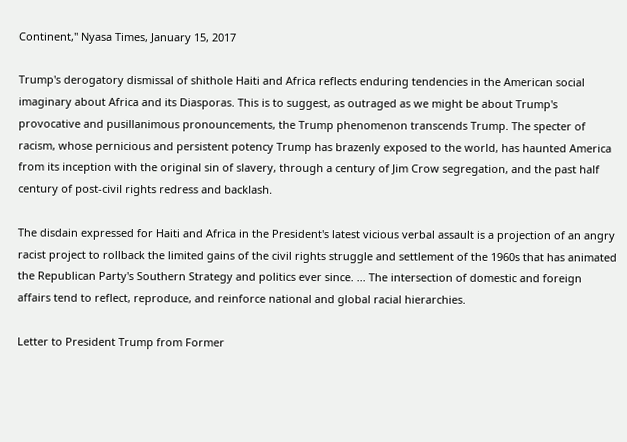Continent," Nyasa Times, January 15, 2017

Trump's derogatory dismissal of shithole Haiti and Africa reflects enduring tendencies in the American social imaginary about Africa and its Diasporas. This is to suggest, as outraged as we might be about Trump's provocative and pusillanimous pronouncements, the Trump phenomenon transcends Trump. The specter of racism, whose pernicious and persistent potency Trump has brazenly exposed to the world, has haunted America from its inception with the original sin of slavery, through a century of Jim Crow segregation, and the past half century of post-civil rights redress and backlash.

The disdain expressed for Haiti and Africa in the President's latest vicious verbal assault is a projection of an angry racist project to rollback the limited gains of the civil rights struggle and settlement of the 1960s that has animated the Republican Party's Southern Strategy and politics ever since. ... The intersection of domestic and foreign affairs tend to reflect, reproduce, and reinforce national and global racial hierarchies.

Letter to President Trump from Former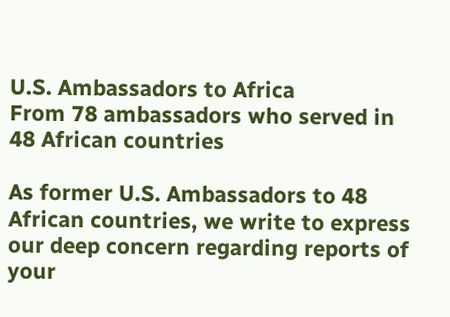U.S. Ambassadors to Africa
From 78 ambassadors who served in 48 African countries

As former U.S. Ambassadors to 48 African countries, we write to express our deep concern regarding reports of your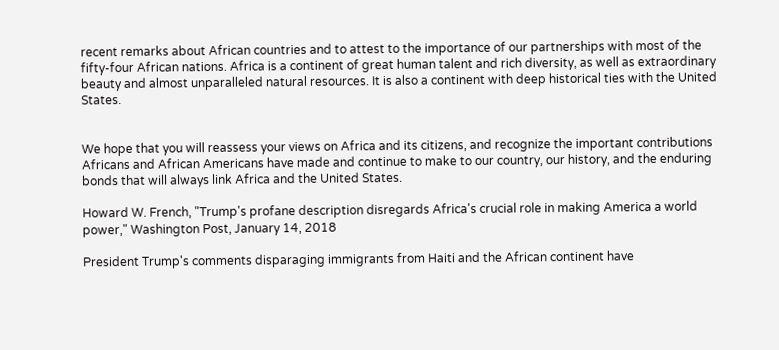recent remarks about African countries and to attest to the importance of our partnerships with most of the fifty-four African nations. Africa is a continent of great human talent and rich diversity, as well as extraordinary beauty and almost unparalleled natural resources. It is also a continent with deep historical ties with the United States.


We hope that you will reassess your views on Africa and its citizens, and recognize the important contributions Africans and African Americans have made and continue to make to our country, our history, and the enduring bonds that will always link Africa and the United States.

Howard W. French, "Trump's profane description disregards Africa's crucial role in making America a world power," Washington Post, January 14, 2018

President Trump's comments disparaging immigrants from Haiti and the African continent have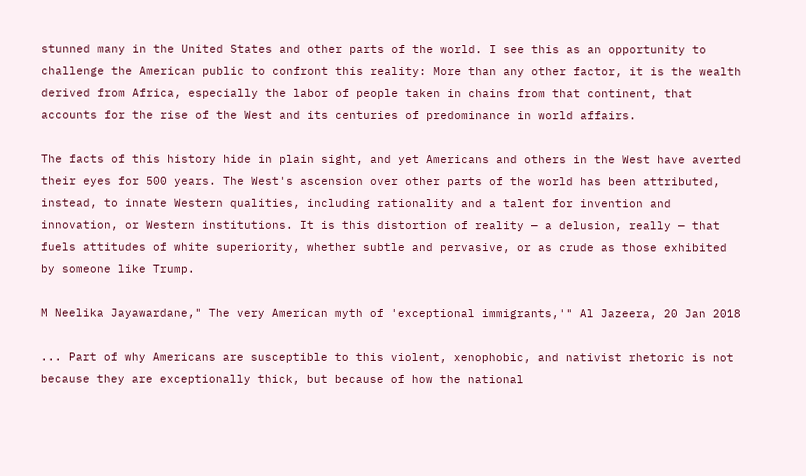stunned many in the United States and other parts of the world. I see this as an opportunity to challenge the American public to confront this reality: More than any other factor, it is the wealth derived from Africa, especially the labor of people taken in chains from that continent, that accounts for the rise of the West and its centuries of predominance in world affairs.

The facts of this history hide in plain sight, and yet Americans and others in the West have averted their eyes for 500 years. The West's ascension over other parts of the world has been attributed, instead, to innate Western qualities, including rationality and a talent for invention and innovation, or Western institutions. It is this distortion of reality — a delusion, really — that fuels attitudes of white superiority, whether subtle and pervasive, or as crude as those exhibited by someone like Trump.

M Neelika Jayawardane," The very American myth of 'exceptional immigrants,'" Al Jazeera, 20 Jan 2018

... Part of why Americans are susceptible to this violent, xenophobic, and nativist rhetoric is not because they are exceptionally thick, but because of how the national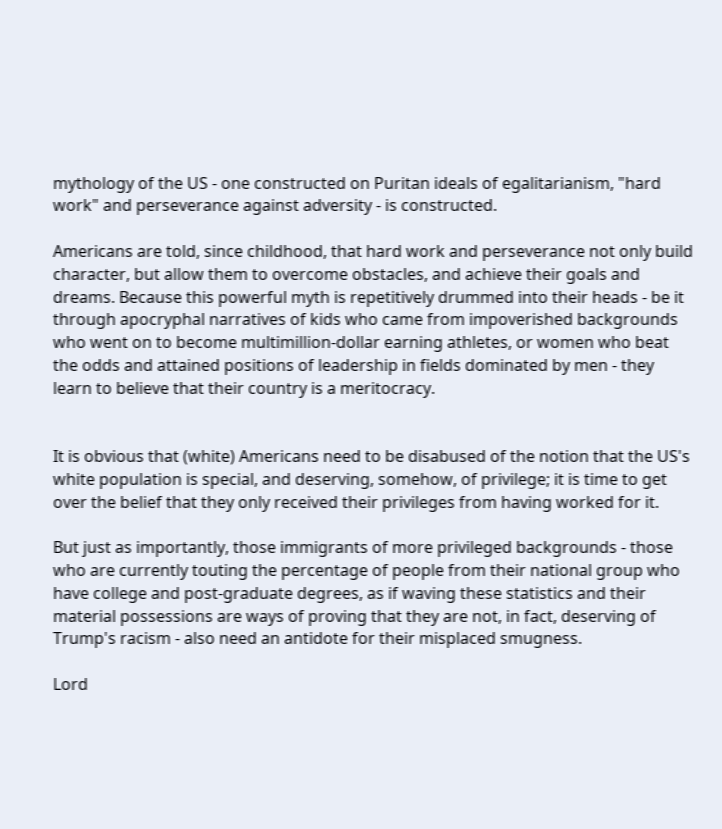mythology of the US - one constructed on Puritan ideals of egalitarianism, "hard work" and perseverance against adversity - is constructed.

Americans are told, since childhood, that hard work and perseverance not only build character, but allow them to overcome obstacles, and achieve their goals and dreams. Because this powerful myth is repetitively drummed into their heads - be it through apocryphal narratives of kids who came from impoverished backgrounds who went on to become multimillion-dollar earning athletes, or women who beat the odds and attained positions of leadership in fields dominated by men - they learn to believe that their country is a meritocracy.


It is obvious that (white) Americans need to be disabused of the notion that the US's white population is special, and deserving, somehow, of privilege; it is time to get over the belief that they only received their privileges from having worked for it.

But just as importantly, those immigrants of more privileged backgrounds - those who are currently touting the percentage of people from their national group who have college and post-graduate degrees, as if waving these statistics and their material possessions are ways of proving that they are not, in fact, deserving of Trump's racism - also need an antidote for their misplaced smugness.

Lord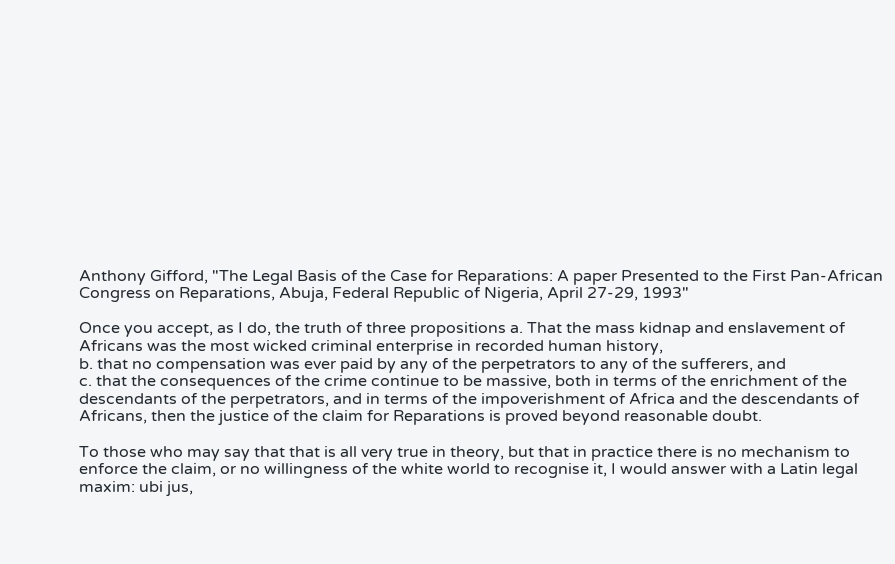Anthony Gifford, "The Legal Basis of the Case for Reparations: A paper Presented to the First Pan-African Congress on Reparations, Abuja, Federal Republic of Nigeria, April 27-29, 1993"

Once you accept, as I do, the truth of three propositions a. That the mass kidnap and enslavement of Africans was the most wicked criminal enterprise in recorded human history,
b. that no compensation was ever paid by any of the perpetrators to any of the sufferers, and
c. that the consequences of the crime continue to be massive, both in terms of the enrichment of the descendants of the perpetrators, and in terms of the impoverishment of Africa and the descendants of Africans, then the justice of the claim for Reparations is proved beyond reasonable doubt.

To those who may say that that is all very true in theory, but that in practice there is no mechanism to enforce the claim, or no willingness of the white world to recognise it, I would answer with a Latin legal maxim: ubi jus,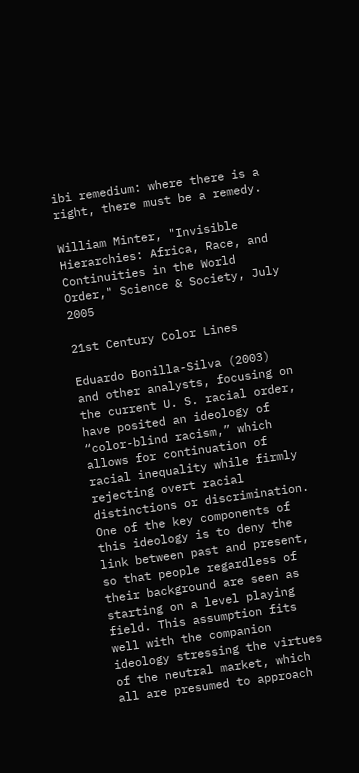ibi remedium: where there is a right, there must be a remedy.

William Minter, "Invisible Hierarchies: Africa, Race, and Continuities in the World Order," Science & Society, July 2005

21st Century Color Lines

Eduardo Bonilla-Silva (2003) and other analysts, focusing on the current U. S. racial order, have posited an ideology of “color-blind racism,” which allows for continuation of racial inequality while firmly rejecting overt racial distinctions or discrimination. One of the key components of this ideology is to deny the link between past and present, so that people regardless of their background are seen as starting on a level playing field. This assumption fits well with the companion ideology stressing the virtues of the neutral market, which all are presumed to approach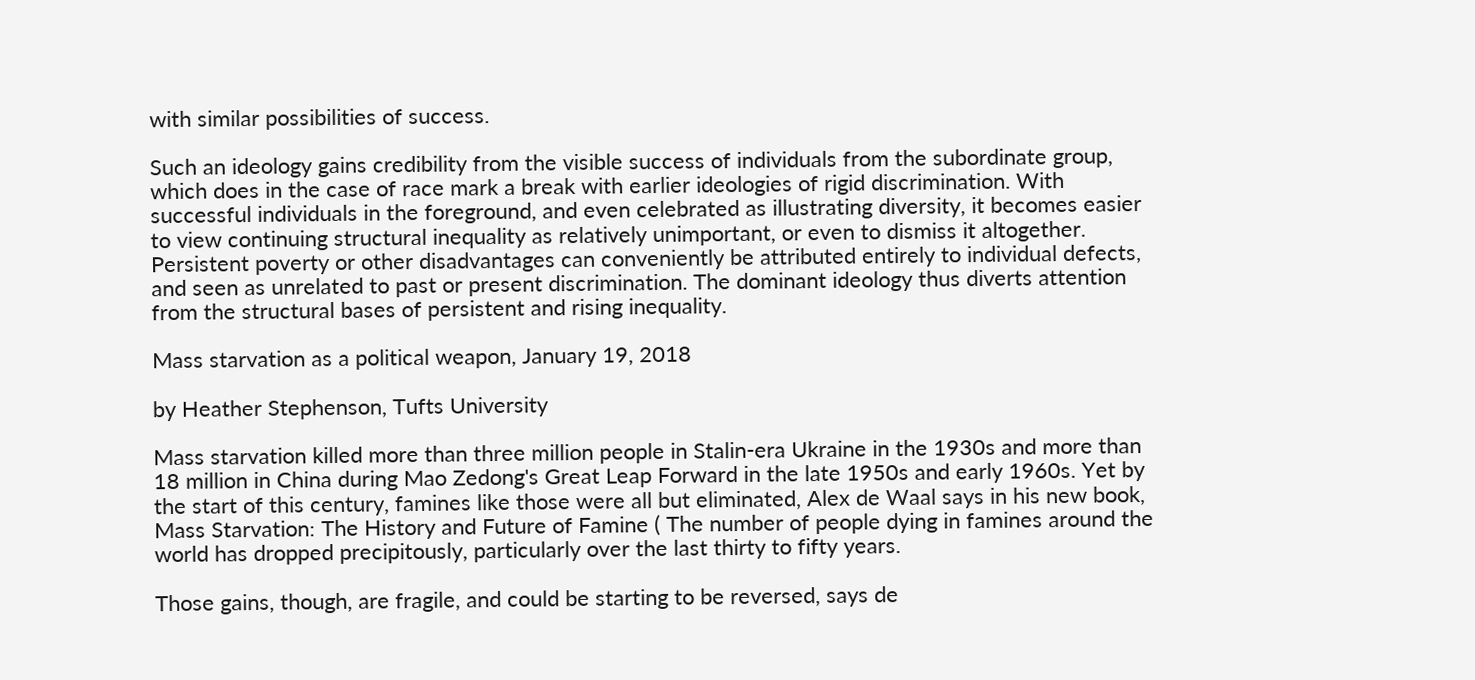with similar possibilities of success.

Such an ideology gains credibility from the visible success of individuals from the subordinate group, which does in the case of race mark a break with earlier ideologies of rigid discrimination. With successful individuals in the foreground, and even celebrated as illustrating diversity, it becomes easier to view continuing structural inequality as relatively unimportant, or even to dismiss it altogether. Persistent poverty or other disadvantages can conveniently be attributed entirely to individual defects, and seen as unrelated to past or present discrimination. The dominant ideology thus diverts attention from the structural bases of persistent and rising inequality.

Mass starvation as a political weapon, January 19, 2018

by Heather Stephenson, Tufts University

Mass starvation killed more than three million people in Stalin-era Ukraine in the 1930s and more than 18 million in China during Mao Zedong's Great Leap Forward in the late 1950s and early 1960s. Yet by the start of this century, famines like those were all but eliminated, Alex de Waal says in his new book, Mass Starvation: The History and Future of Famine ( The number of people dying in famines around the world has dropped precipitously, particularly over the last thirty to fifty years.

Those gains, though, are fragile, and could be starting to be reversed, says de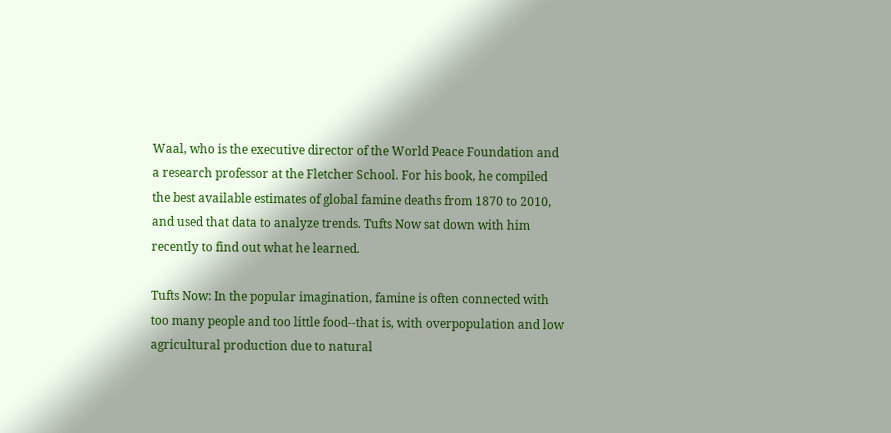Waal, who is the executive director of the World Peace Foundation and a research professor at the Fletcher School. For his book, he compiled the best available estimates of global famine deaths from 1870 to 2010, and used that data to analyze trends. Tufts Now sat down with him recently to find out what he learned.

Tufts Now: In the popular imagination, famine is often connected with too many people and too little food--that is, with overpopulation and low agricultural production due to natural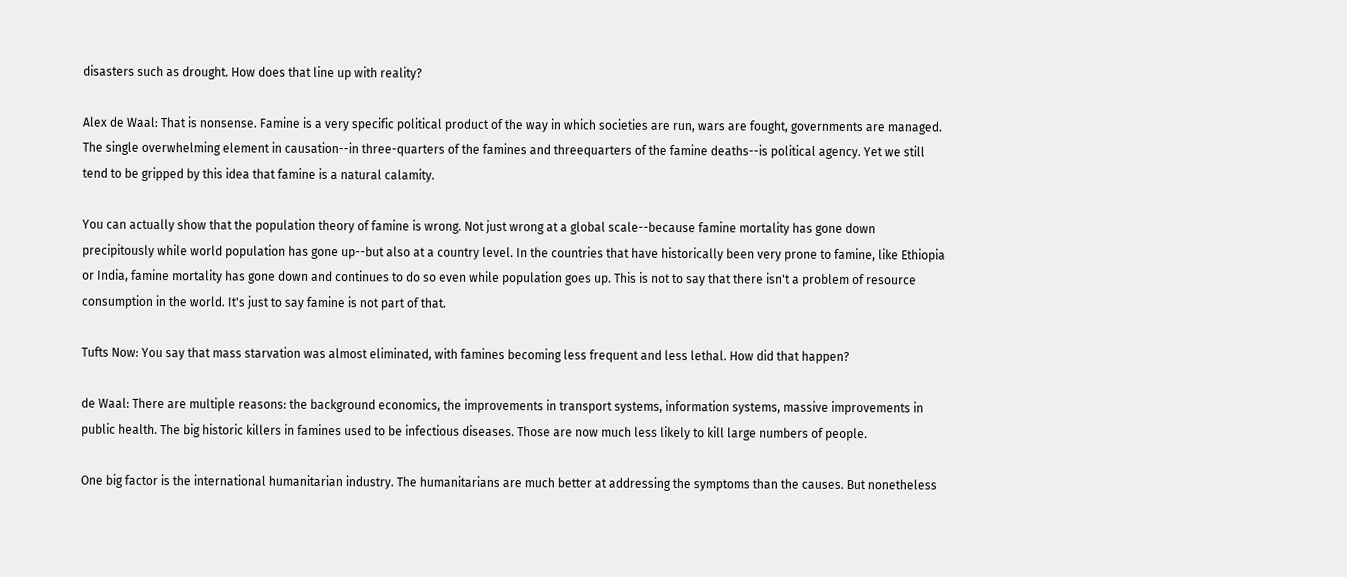disasters such as drought. How does that line up with reality?

Alex de Waal: That is nonsense. Famine is a very specific political product of the way in which societies are run, wars are fought, governments are managed. The single overwhelming element in causation--in three-quarters of the famines and threequarters of the famine deaths--is political agency. Yet we still tend to be gripped by this idea that famine is a natural calamity.

You can actually show that the population theory of famine is wrong. Not just wrong at a global scale--because famine mortality has gone down precipitously while world population has gone up--but also at a country level. In the countries that have historically been very prone to famine, like Ethiopia or India, famine mortality has gone down and continues to do so even while population goes up. This is not to say that there isn't a problem of resource consumption in the world. It's just to say famine is not part of that.

Tufts Now: You say that mass starvation was almost eliminated, with famines becoming less frequent and less lethal. How did that happen?

de Waal: There are multiple reasons: the background economics, the improvements in transport systems, information systems, massive improvements in public health. The big historic killers in famines used to be infectious diseases. Those are now much less likely to kill large numbers of people.

One big factor is the international humanitarian industry. The humanitarians are much better at addressing the symptoms than the causes. But nonetheless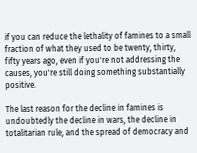if you can reduce the lethality of famines to a small fraction of what they used to be twenty, thirty, fifty years ago, even if you're not addressing the causes, you're still doing something substantially positive.

The last reason for the decline in famines is undoubtedly the decline in wars, the decline in totalitarian rule, and the spread of democracy and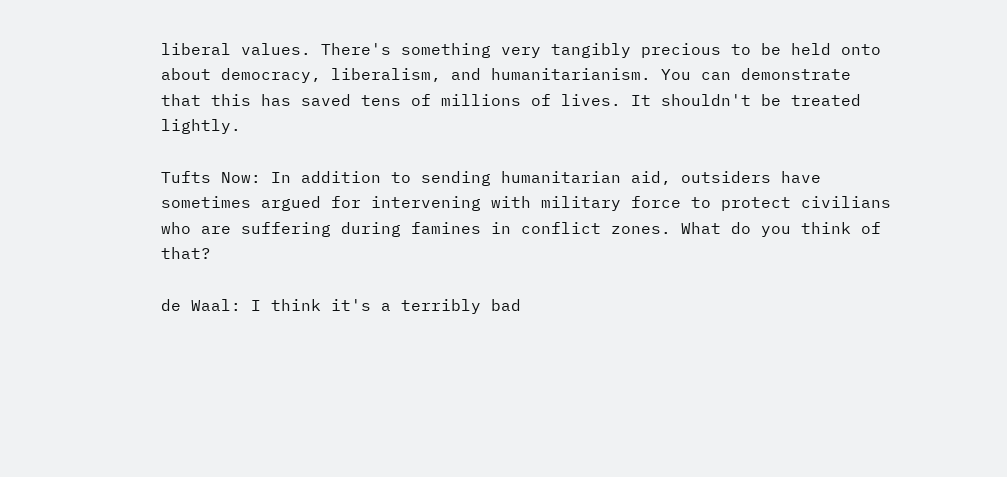liberal values. There's something very tangibly precious to be held onto about democracy, liberalism, and humanitarianism. You can demonstrate that this has saved tens of millions of lives. It shouldn't be treated lightly.

Tufts Now: In addition to sending humanitarian aid, outsiders have sometimes argued for intervening with military force to protect civilians who are suffering during famines in conflict zones. What do you think of that?

de Waal: I think it's a terribly bad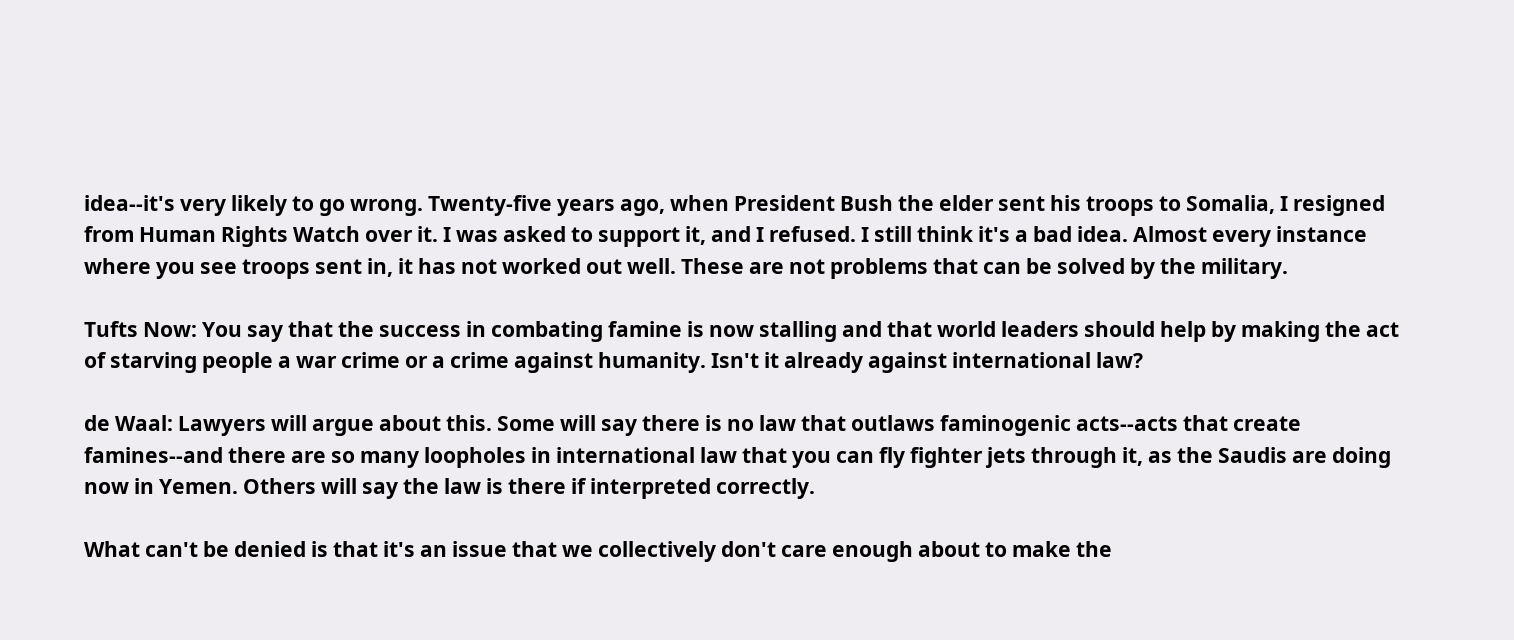idea--it's very likely to go wrong. Twenty-five years ago, when President Bush the elder sent his troops to Somalia, I resigned from Human Rights Watch over it. I was asked to support it, and I refused. I still think it's a bad idea. Almost every instance where you see troops sent in, it has not worked out well. These are not problems that can be solved by the military.

Tufts Now: You say that the success in combating famine is now stalling and that world leaders should help by making the act of starving people a war crime or a crime against humanity. Isn't it already against international law?

de Waal: Lawyers will argue about this. Some will say there is no law that outlaws faminogenic acts--acts that create famines--and there are so many loopholes in international law that you can fly fighter jets through it, as the Saudis are doing now in Yemen. Others will say the law is there if interpreted correctly.

What can't be denied is that it's an issue that we collectively don't care enough about to make the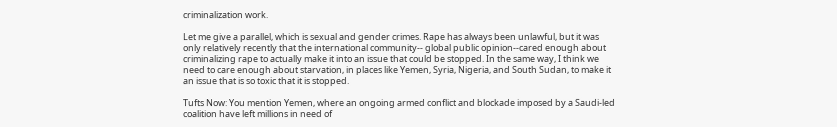criminalization work.

Let me give a parallel, which is sexual and gender crimes. Rape has always been unlawful, but it was only relatively recently that the international community-- global public opinion--cared enough about criminalizing rape to actually make it into an issue that could be stopped. In the same way, I think we need to care enough about starvation, in places like Yemen, Syria, Nigeria, and South Sudan, to make it an issue that is so toxic that it is stopped.

Tufts Now: You mention Yemen, where an ongoing armed conflict and blockade imposed by a Saudi-led coalition have left millions in need of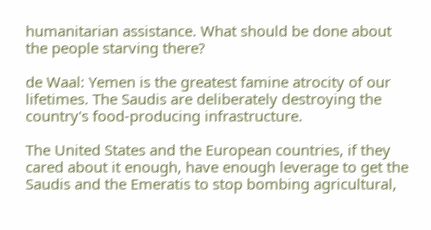humanitarian assistance. What should be done about the people starving there?

de Waal: Yemen is the greatest famine atrocity of our lifetimes. The Saudis are deliberately destroying the country's food-producing infrastructure.

The United States and the European countries, if they cared about it enough, have enough leverage to get the Saudis and the Emeratis to stop bombing agricultural,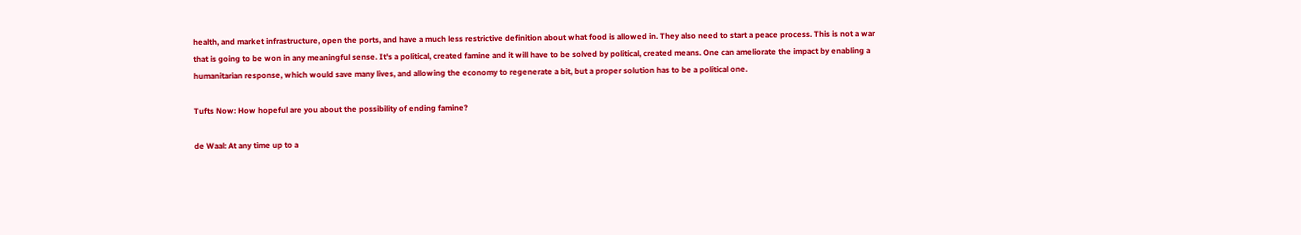health, and market infrastructure, open the ports, and have a much less restrictive definition about what food is allowed in. They also need to start a peace process. This is not a war that is going to be won in any meaningful sense. It's a political, created famine and it will have to be solved by political, created means. One can ameliorate the impact by enabling a humanitarian response, which would save many lives, and allowing the economy to regenerate a bit, but a proper solution has to be a political one.

Tufts Now: How hopeful are you about the possibility of ending famine?

de Waal: At any time up to a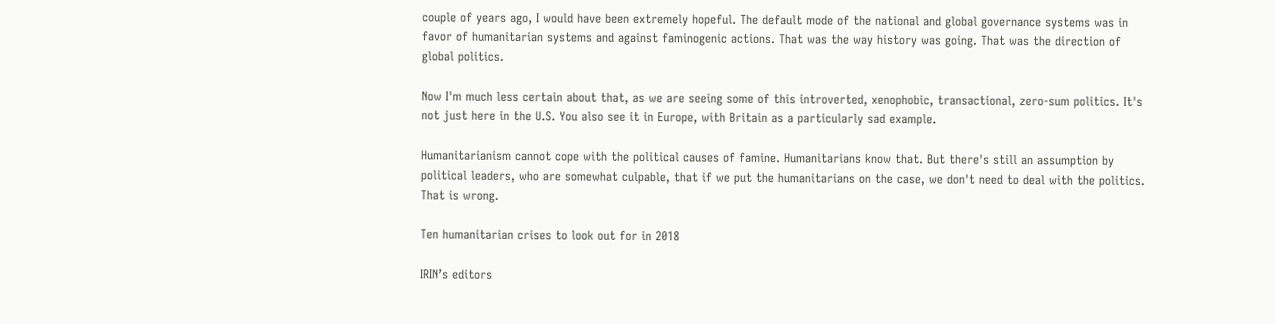couple of years ago, I would have been extremely hopeful. The default mode of the national and global governance systems was in favor of humanitarian systems and against faminogenic actions. That was the way history was going. That was the direction of global politics.

Now I'm much less certain about that, as we are seeing some of this introverted, xenophobic, transactional, zero-sum politics. It's not just here in the U.S. You also see it in Europe, with Britain as a particularly sad example.

Humanitarianism cannot cope with the political causes of famine. Humanitarians know that. But there's still an assumption by political leaders, who are somewhat culpable, that if we put the humanitarians on the case, we don't need to deal with the politics. That is wrong.

Ten humanitarian crises to look out for in 2018

IRIN’s editors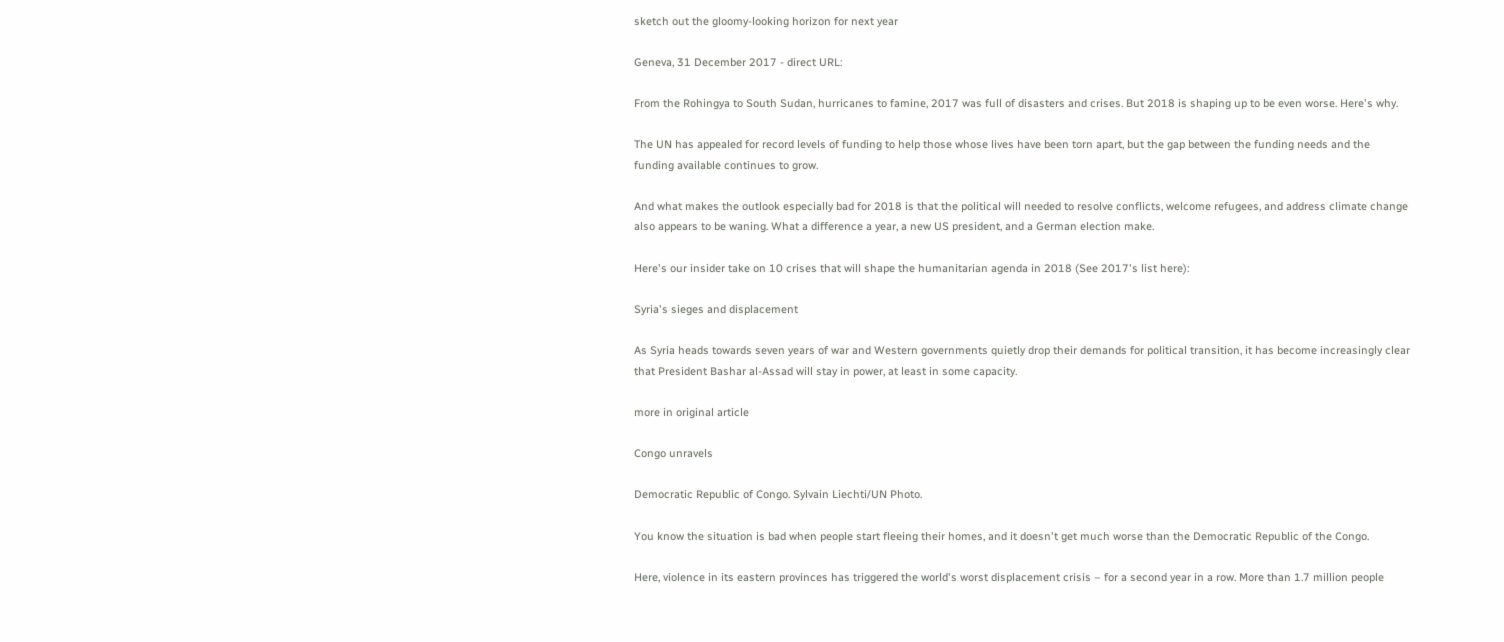sketch out the gloomy-looking horizon for next year

Geneva, 31 December 2017 - direct URL:

From the Rohingya to South Sudan, hurricanes to famine, 2017 was full of disasters and crises. But 2018 is shaping up to be even worse. Here's why.

The UN has appealed for record levels of funding to help those whose lives have been torn apart, but the gap between the funding needs and the funding available continues to grow.

And what makes the outlook especially bad for 2018 is that the political will needed to resolve conflicts, welcome refugees, and address climate change also appears to be waning. What a difference a year, a new US president, and a German election make.

Here's our insider take on 10 crises that will shape the humanitarian agenda in 2018 (See 2017's list here):

Syria's sieges and displacement

As Syria heads towards seven years of war and Western governments quietly drop their demands for political transition, it has become increasingly clear that President Bashar al-Assad will stay in power, at least in some capacity.

more in original article

Congo unravels

Democratic Republic of Congo. Sylvain Liechti/UN Photo.

You know the situation is bad when people start fleeing their homes, and it doesn't get much worse than the Democratic Republic of the Congo.

Here, violence in its eastern provinces has triggered the world's worst displacement crisis – for a second year in a row. More than 1.7 million people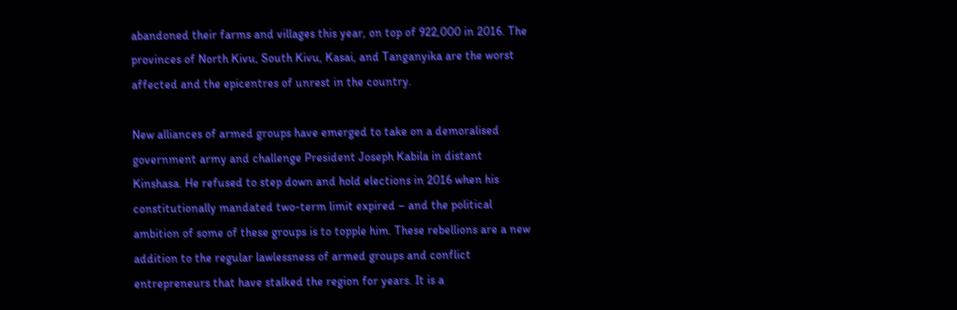abandoned their farms and villages this year, on top of 922,000 in 2016. The provinces of North Kivu, South Kivu, Kasai, and Tanganyika are the worst affected and the epicentres of unrest in the country.

New alliances of armed groups have emerged to take on a demoralised government army and challenge President Joseph Kabila in distant Kinshasa. He refused to step down and hold elections in 2016 when his constitutionally mandated two-term limit expired – and the political ambition of some of these groups is to topple him. These rebellions are a new addition to the regular lawlessness of armed groups and conflict entrepreneurs that have stalked the region for years. It is a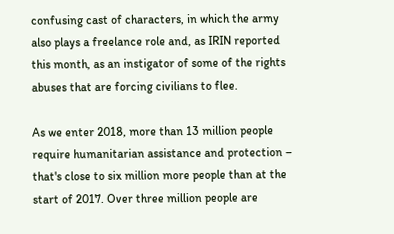confusing cast of characters, in which the army also plays a freelance role and, as IRIN reported this month, as an instigator of some of the rights abuses that are forcing civilians to flee.

As we enter 2018, more than 13 million people require humanitarian assistance and protection – that's close to six million more people than at the start of 2017. Over three million people are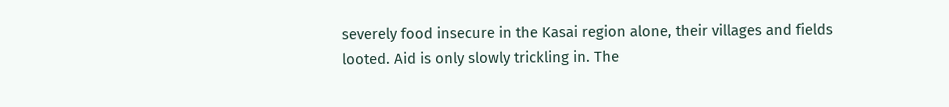severely food insecure in the Kasai region alone, their villages and fields looted. Aid is only slowly trickling in. The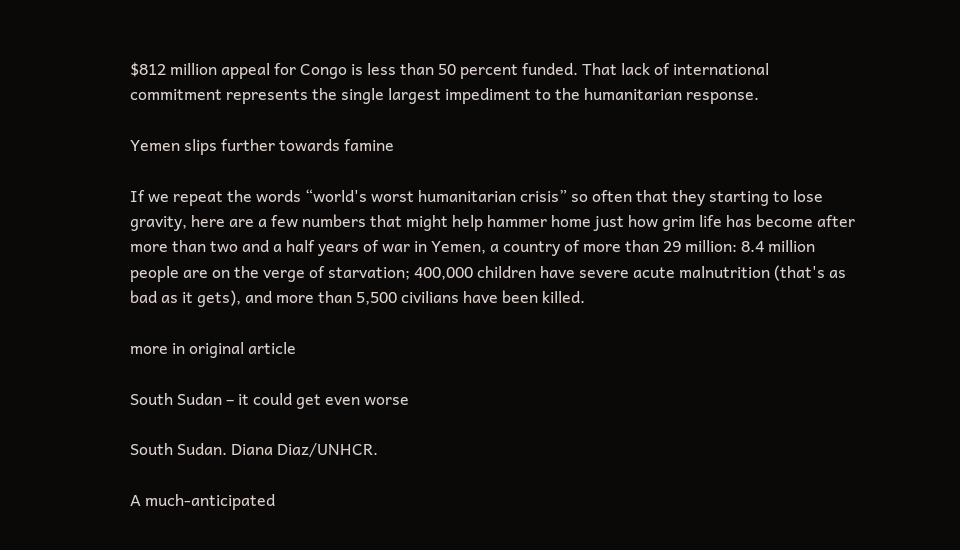$812 million appeal for Congo is less than 50 percent funded. That lack of international commitment represents the single largest impediment to the humanitarian response.

Yemen slips further towards famine

If we repeat the words “world's worst humanitarian crisis” so often that they starting to lose gravity, here are a few numbers that might help hammer home just how grim life has become after more than two and a half years of war in Yemen, a country of more than 29 million: 8.4 million people are on the verge of starvation; 400,000 children have severe acute malnutrition (that's as bad as it gets), and more than 5,500 civilians have been killed.

more in original article

South Sudan – it could get even worse

South Sudan. Diana Diaz/UNHCR.

A much-anticipated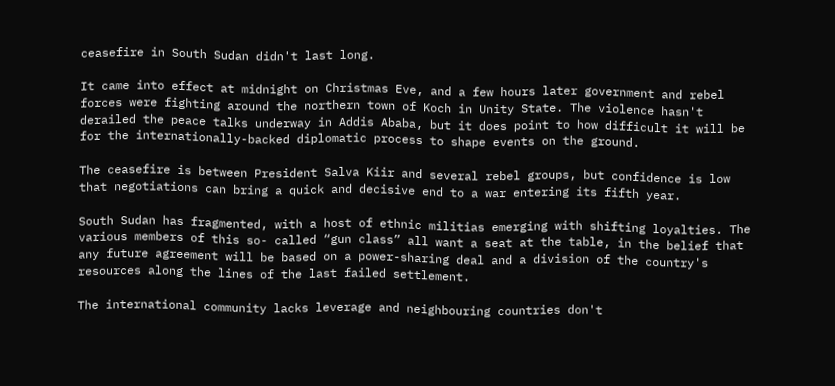ceasefire in South Sudan didn't last long.

It came into effect at midnight on Christmas Eve, and a few hours later government and rebel forces were fighting around the northern town of Koch in Unity State. The violence hasn't derailed the peace talks underway in Addis Ababa, but it does point to how difficult it will be for the internationally-backed diplomatic process to shape events on the ground.

The ceasefire is between President Salva Kiir and several rebel groups, but confidence is low that negotiations can bring a quick and decisive end to a war entering its fifth year.

South Sudan has fragmented, with a host of ethnic militias emerging with shifting loyalties. The various members of this so- called “gun class” all want a seat at the table, in the belief that any future agreement will be based on a power-sharing deal and a division of the country's resources along the lines of the last failed settlement.

The international community lacks leverage and neighbouring countries don't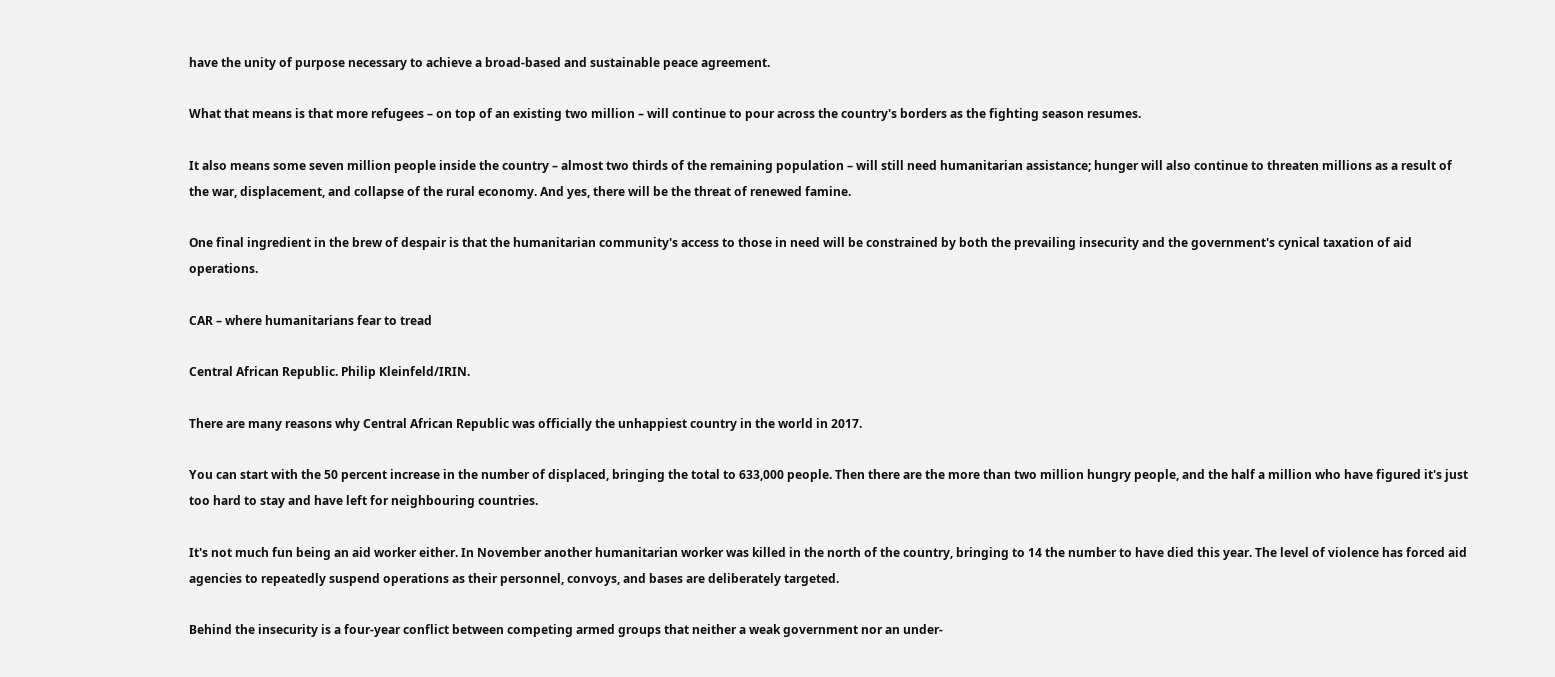have the unity of purpose necessary to achieve a broad-based and sustainable peace agreement.

What that means is that more refugees – on top of an existing two million – will continue to pour across the country's borders as the fighting season resumes.

It also means some seven million people inside the country – almost two thirds of the remaining population – will still need humanitarian assistance; hunger will also continue to threaten millions as a result of the war, displacement, and collapse of the rural economy. And yes, there will be the threat of renewed famine.

One final ingredient in the brew of despair is that the humanitarian community's access to those in need will be constrained by both the prevailing insecurity and the government's cynical taxation of aid operations.

CAR – where humanitarians fear to tread

Central African Republic. Philip Kleinfeld/IRIN.

There are many reasons why Central African Republic was officially the unhappiest country in the world in 2017.

You can start with the 50 percent increase in the number of displaced, bringing the total to 633,000 people. Then there are the more than two million hungry people, and the half a million who have figured it's just too hard to stay and have left for neighbouring countries.

It's not much fun being an aid worker either. In November another humanitarian worker was killed in the north of the country, bringing to 14 the number to have died this year. The level of violence has forced aid agencies to repeatedly suspend operations as their personnel, convoys, and bases are deliberately targeted.

Behind the insecurity is a four-year conflict between competing armed groups that neither a weak government nor an under-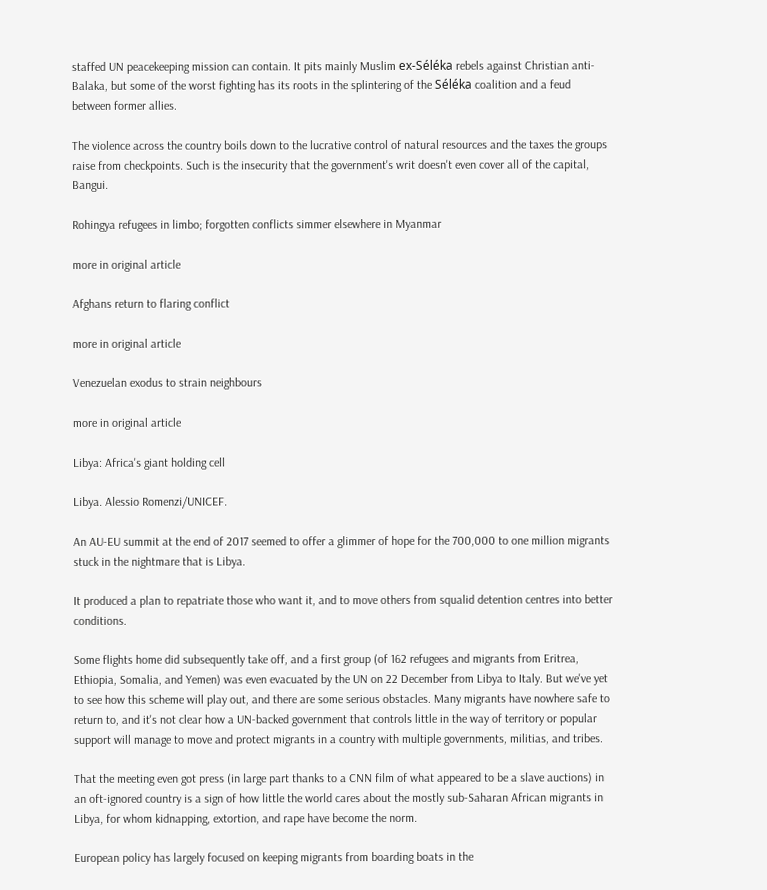staffed UN peacekeeping mission can contain. It pits mainly Muslim ex-Séléka rebels against Christian anti-Balaka, but some of the worst fighting has its roots in the splintering of the Séléka coalition and a feud between former allies.

The violence across the country boils down to the lucrative control of natural resources and the taxes the groups raise from checkpoints. Such is the insecurity that the government's writ doesn't even cover all of the capital, Bangui.

Rohingya refugees in limbo; forgotten conflicts simmer elsewhere in Myanmar

more in original article

Afghans return to flaring conflict

more in original article

Venezuelan exodus to strain neighbours

more in original article

Libya: Africa's giant holding cell

Libya. Alessio Romenzi/UNICEF.

An AU-EU summit at the end of 2017 seemed to offer a glimmer of hope for the 700,000 to one million migrants stuck in the nightmare that is Libya.

It produced a plan to repatriate those who want it, and to move others from squalid detention centres into better conditions.

Some flights home did subsequently take off, and a first group (of 162 refugees and migrants from Eritrea, Ethiopia, Somalia, and Yemen) was even evacuated by the UN on 22 December from Libya to Italy. But we've yet to see how this scheme will play out, and there are some serious obstacles. Many migrants have nowhere safe to return to, and it's not clear how a UN-backed government that controls little in the way of territory or popular support will manage to move and protect migrants in a country with multiple governments, militias, and tribes.

That the meeting even got press (in large part thanks to a CNN film of what appeared to be a slave auctions) in an oft-ignored country is a sign of how little the world cares about the mostly sub-Saharan African migrants in Libya, for whom kidnapping, extortion, and rape have become the norm.

European policy has largely focused on keeping migrants from boarding boats in the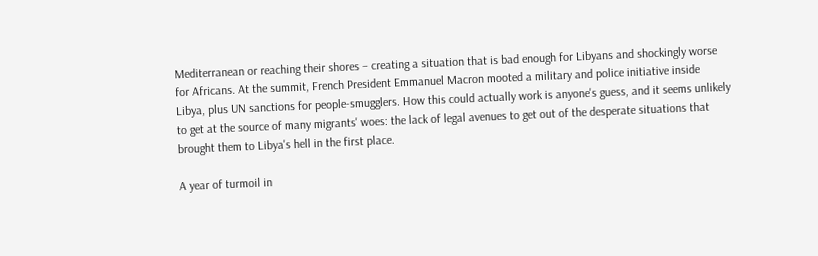Mediterranean or reaching their shores – creating a situation that is bad enough for Libyans and shockingly worse for Africans. At the summit, French President Emmanuel Macron mooted a military and police initiative inside Libya, plus UN sanctions for people-smugglers. How this could actually work is anyone's guess, and it seems unlikely to get at the source of many migrants' woes: the lack of legal avenues to get out of the desperate situations that brought them to Libya's hell in the first place.

A year of turmoil in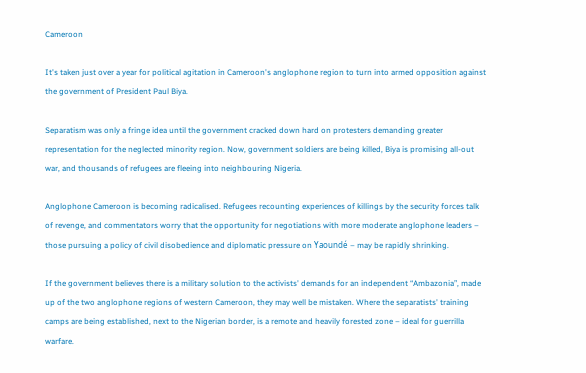Cameroon

It's taken just over a year for political agitation in Cameroon's anglophone region to turn into armed opposition against the government of President Paul Biya.

Separatism was only a fringe idea until the government cracked down hard on protesters demanding greater representation for the neglected minority region. Now, government soldiers are being killed, Biya is promising all-out war, and thousands of refugees are fleeing into neighbouring Nigeria.

Anglophone Cameroon is becoming radicalised. Refugees recounting experiences of killings by the security forces talk of revenge, and commentators worry that the opportunity for negotiations with more moderate anglophone leaders – those pursuing a policy of civil disobedience and diplomatic pressure on Yaoundé – may be rapidly shrinking.

If the government believes there is a military solution to the activists' demands for an independent “Ambazonia”, made up of the two anglophone regions of western Cameroon, they may well be mistaken. Where the separatists' training camps are being established, next to the Nigerian border, is a remote and heavily forested zone – ideal for guerrilla warfare.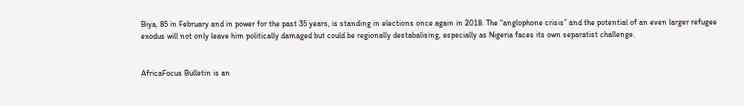Biya, 85 in February and in power for the past 35 years, is standing in elections once again in 2018. The “anglophone crisis” and the potential of an even larger refugee exodus will not only leave him politically damaged but could be regionally destabalising, especially as Nigeria faces its own separatist challenge.


AfricaFocus Bulletin is an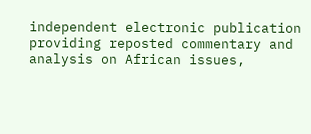independent electronic publication providing reposted commentary and analysis on African issues,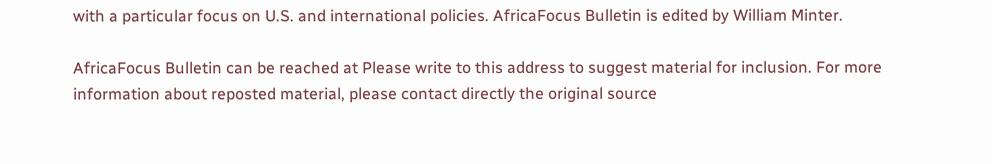with a particular focus on U.S. and international policies. AfricaFocus Bulletin is edited by William Minter.

AfricaFocus Bulletin can be reached at Please write to this address to suggest material for inclusion. For more information about reposted material, please contact directly the original source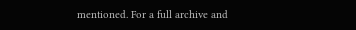mentioned. For a full archive and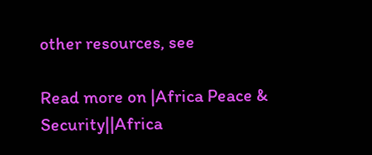other resources, see

Read more on |Africa Peace & Security||Africa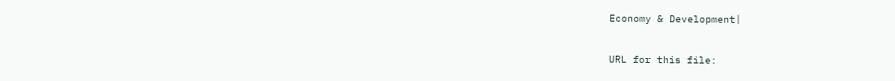Economy & Development|

URL for this file: